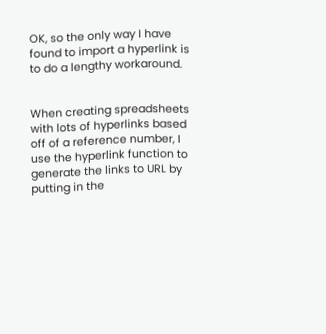OK, so the only way I have found to import a hyperlink is to do a lengthy workaround.


When creating spreadsheets with lots of hyperlinks based off of a reference number, I use the hyperlink function to generate the links to URL by putting in the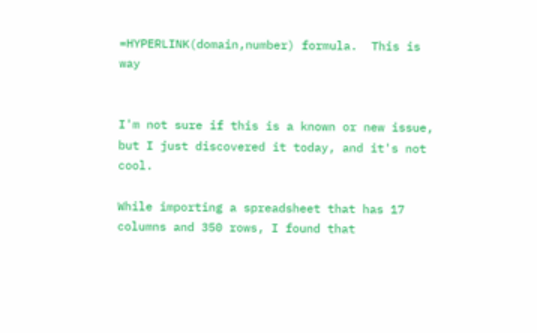=HYPERLINK(domain,number) formula.  This is way


I'm not sure if this is a known or new issue, but I just discovered it today, and it's not cool.

While importing a spreadsheet that has 17 columns and 350 rows, I found that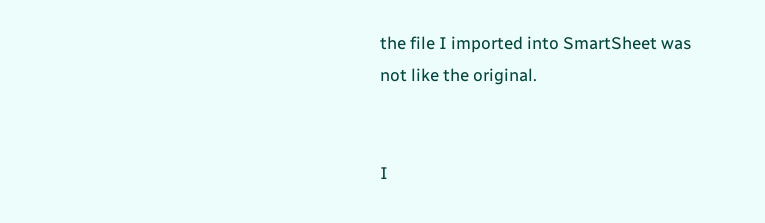the file I imported into SmartSheet was not like the original.


I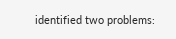identified two problems: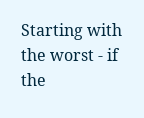Starting with the worst - if the